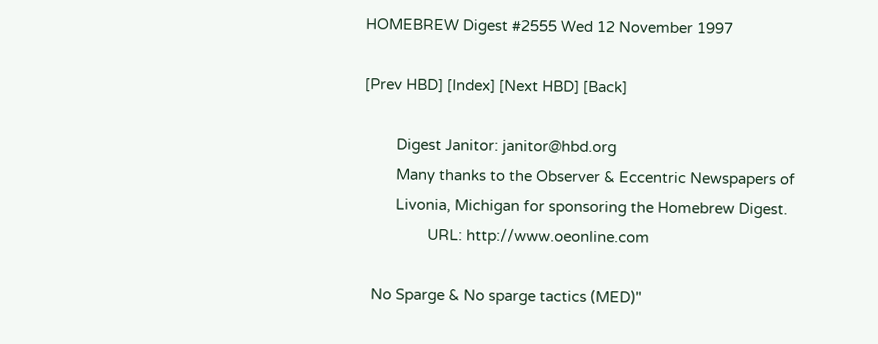HOMEBREW Digest #2555 Wed 12 November 1997

[Prev HBD] [Index] [Next HBD] [Back]

        Digest Janitor: janitor@hbd.org
        Many thanks to the Observer & Eccentric Newspapers of
        Livonia, Michigan for sponsoring the Homebrew Digest.
                URL: http://www.oeonline.com

  No Sparge & No sparge tactics (MED)"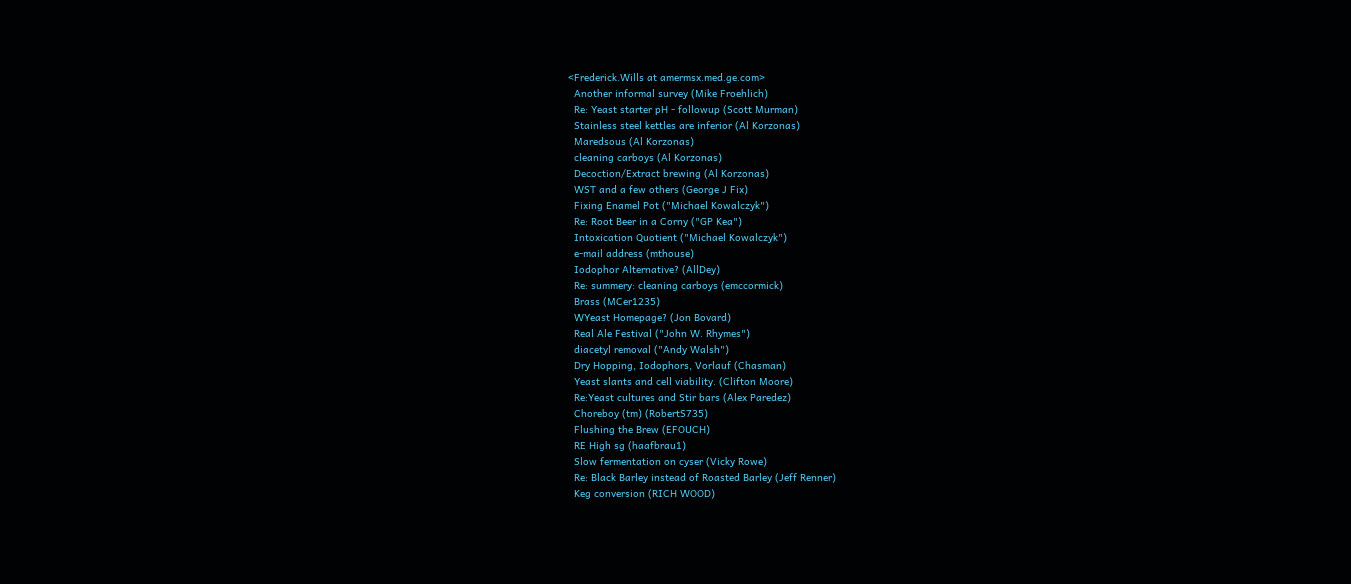<Frederick.Wills at amermsx.med.ge.com>
  Another informal survey (Mike Froehlich)
  Re: Yeast starter pH - followup (Scott Murman)
  Stainless steel kettles are inferior (Al Korzonas)
  Maredsous (Al Korzonas)
  cleaning carboys (Al Korzonas)
  Decoction/Extract brewing (Al Korzonas)
  WST and a few others (George J Fix)
  Fixing Enamel Pot ("Michael Kowalczyk")
  Re: Root Beer in a Corny ("GP Kea")
  Intoxication Quotient ("Michael Kowalczyk")
  e-mail address (mthouse)
  Iodophor Alternative? (AllDey)
  Re: summery: cleaning carboys (emccormick)
  Brass (MCer1235)
  WYeast Homepage? (Jon Bovard)
  Real Ale Festival ("John W. Rhymes")
  diacetyl removal ("Andy Walsh")
  Dry Hopping, Iodophors, Vorlauf (Chasman)
  Yeast slants and cell viability. (Clifton Moore)
  Re:Yeast cultures and Stir bars (Alex Paredez)
  Choreboy (tm) (RobertS735)
  Flushing the Brew (EFOUCH)
  RE High sg (haafbrau1)
  Slow fermentation on cyser (Vicky Rowe)
  Re: Black Barley instead of Roasted Barley (Jeff Renner)
  Keg conversion (RICH WOOD)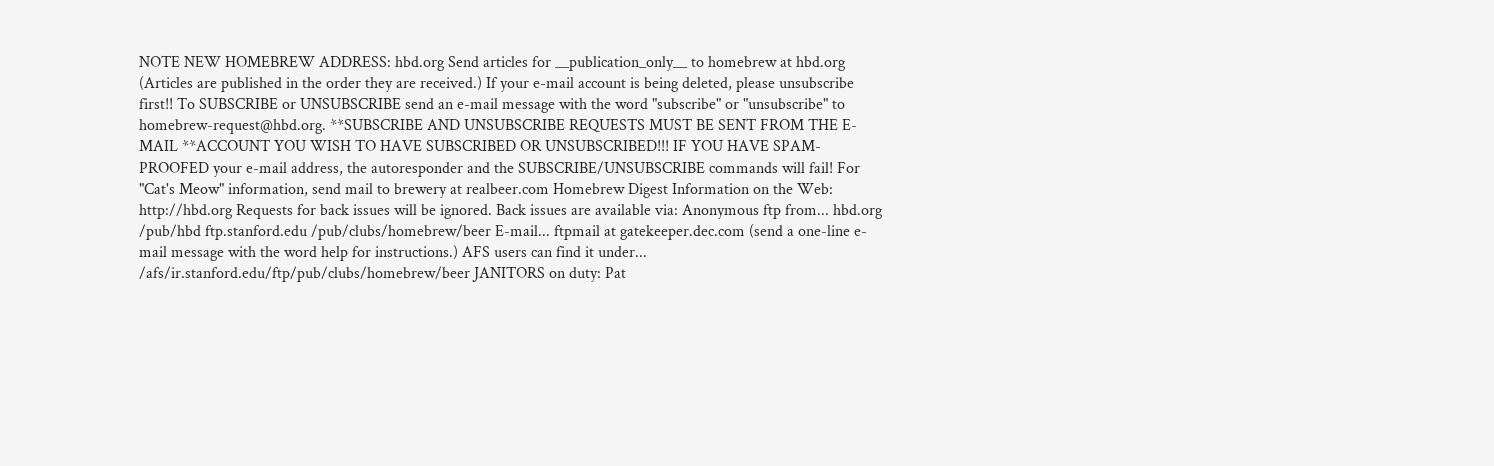NOTE NEW HOMEBREW ADDRESS: hbd.org Send articles for __publication_only__ to homebrew at hbd.org (Articles are published in the order they are received.) If your e-mail account is being deleted, please unsubscribe first!! To SUBSCRIBE or UNSUBSCRIBE send an e-mail message with the word "subscribe" or "unsubscribe" to homebrew-request@hbd.org. **SUBSCRIBE AND UNSUBSCRIBE REQUESTS MUST BE SENT FROM THE E-MAIL **ACCOUNT YOU WISH TO HAVE SUBSCRIBED OR UNSUBSCRIBED!!! IF YOU HAVE SPAM-PROOFED your e-mail address, the autoresponder and the SUBSCRIBE/UNSUBSCRIBE commands will fail! For "Cat's Meow" information, send mail to brewery at realbeer.com Homebrew Digest Information on the Web: http://hbd.org Requests for back issues will be ignored. Back issues are available via: Anonymous ftp from... hbd.org /pub/hbd ftp.stanford.edu /pub/clubs/homebrew/beer E-mail... ftpmail at gatekeeper.dec.com (send a one-line e-mail message with the word help for instructions.) AFS users can find it under... /afs/ir.stanford.edu/ftp/pub/clubs/homebrew/beer JANITORS on duty: Pat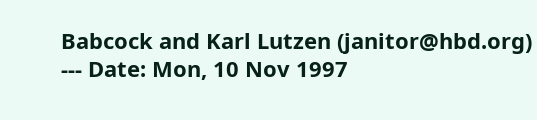Babcock and Karl Lutzen (janitor@hbd.org)
--- Date: Mon, 10 Nov 1997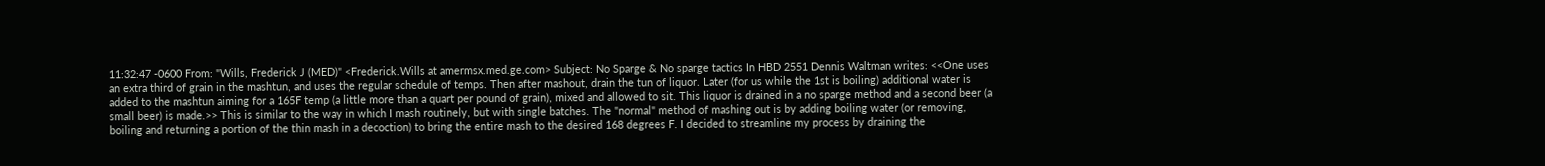11:32:47 -0600 From: "Wills, Frederick J (MED)" <Frederick.Wills at amermsx.med.ge.com> Subject: No Sparge & No sparge tactics In HBD 2551 Dennis Waltman writes: <<One uses an extra third of grain in the mashtun, and uses the regular schedule of temps. Then after mashout, drain the tun of liquor. Later (for us while the 1st is boiling) additional water is added to the mashtun aiming for a 165F temp (a little more than a quart per pound of grain), mixed and allowed to sit. This liquor is drained in a no sparge method and a second beer (a small beer) is made.>> This is similar to the way in which I mash routinely, but with single batches. The "normal" method of mashing out is by adding boiling water (or removing, boiling and returning a portion of the thin mash in a decoction) to bring the entire mash to the desired 168 degrees F. I decided to streamline my process by draining the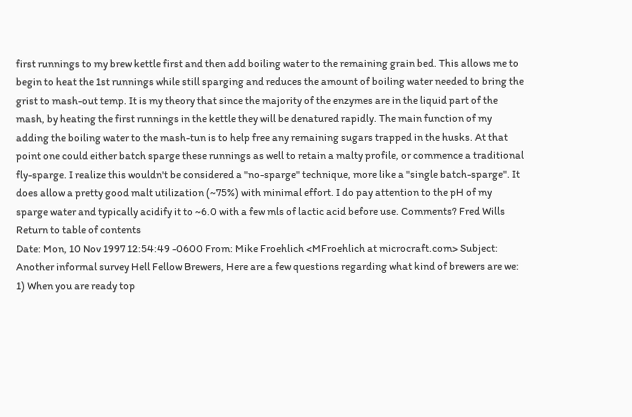first runnings to my brew kettle first and then add boiling water to the remaining grain bed. This allows me to begin to heat the 1st runnings while still sparging and reduces the amount of boiling water needed to bring the grist to mash-out temp. It is my theory that since the majority of the enzymes are in the liquid part of the mash, by heating the first runnings in the kettle they will be denatured rapidly. The main function of my adding the boiling water to the mash-tun is to help free any remaining sugars trapped in the husks. At that point one could either batch sparge these runnings as well to retain a malty profile, or commence a traditional fly-sparge. I realize this wouldn't be considered a "no-sparge" technique, more like a "single batch-sparge". It does allow a pretty good malt utilization (~75%) with minimal effort. I do pay attention to the pH of my sparge water and typically acidify it to ~6.0 with a few mls of lactic acid before use. Comments? Fred Wills Return to table of contents
Date: Mon, 10 Nov 1997 12:54:49 -0600 From: Mike Froehlich <MFroehlich at microcraft.com> Subject: Another informal survey Hell Fellow Brewers, Here are a few questions regarding what kind of brewers are we: 1) When you are ready top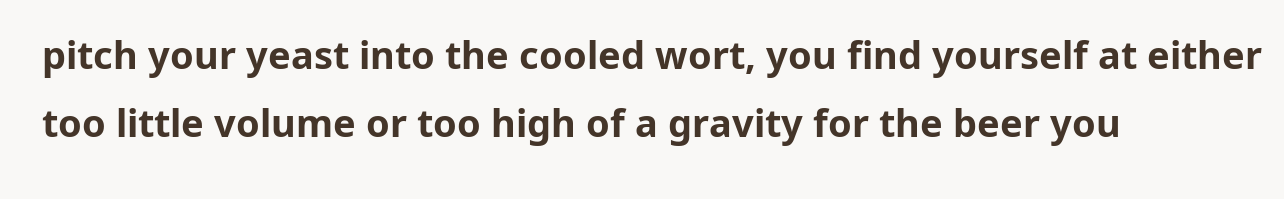pitch your yeast into the cooled wort, you find yourself at either too little volume or too high of a gravity for the beer you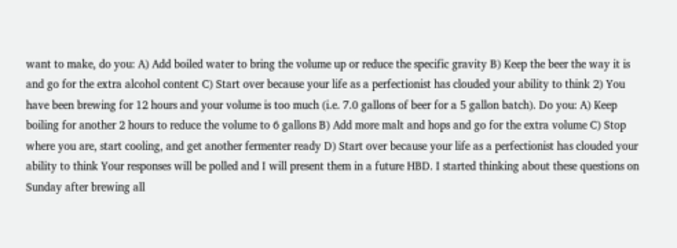want to make, do you: A) Add boiled water to bring the volume up or reduce the specific gravity B) Keep the beer the way it is and go for the extra alcohol content C) Start over because your life as a perfectionist has clouded your ability to think 2) You have been brewing for 12 hours and your volume is too much (i.e. 7.0 gallons of beer for a 5 gallon batch). Do you: A) Keep boiling for another 2 hours to reduce the volume to 6 gallons B) Add more malt and hops and go for the extra volume C) Stop where you are, start cooling, and get another fermenter ready D) Start over because your life as a perfectionist has clouded your ability to think Your responses will be polled and I will present them in a future HBD. I started thinking about these questions on Sunday after brewing all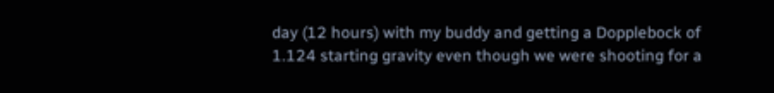day (12 hours) with my buddy and getting a Dopplebock of 1.124 starting gravity even though we were shooting for a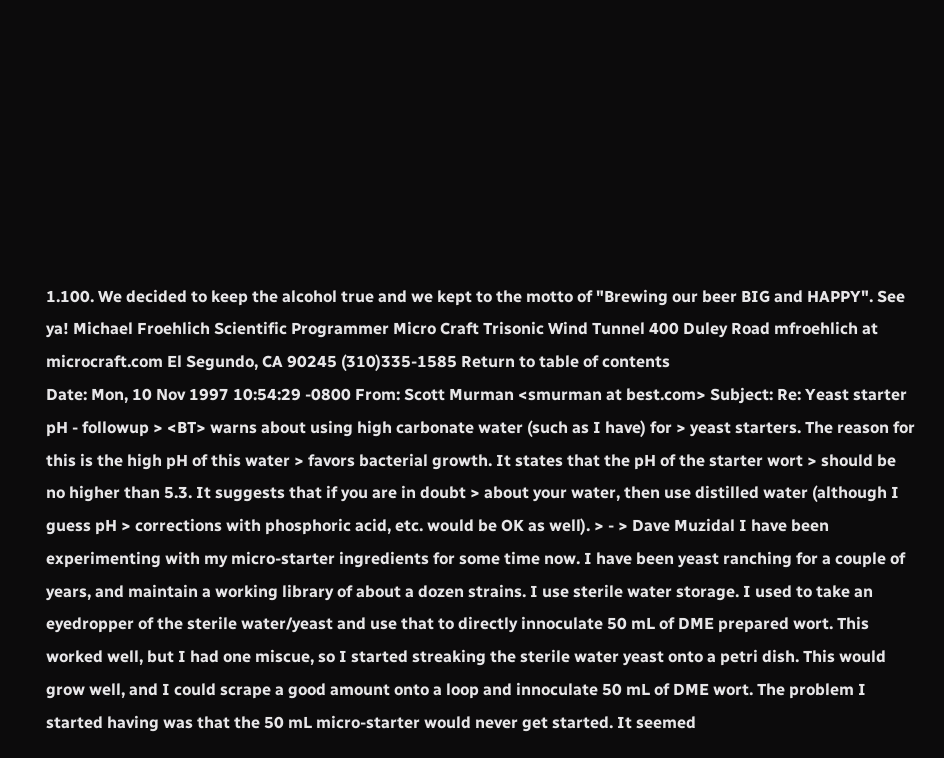1.100. We decided to keep the alcohol true and we kept to the motto of "Brewing our beer BIG and HAPPY". See ya! Michael Froehlich Scientific Programmer Micro Craft Trisonic Wind Tunnel 400 Duley Road mfroehlich at microcraft.com El Segundo, CA 90245 (310)335-1585 Return to table of contents
Date: Mon, 10 Nov 1997 10:54:29 -0800 From: Scott Murman <smurman at best.com> Subject: Re: Yeast starter pH - followup > <BT> warns about using high carbonate water (such as I have) for > yeast starters. The reason for this is the high pH of this water > favors bacterial growth. It states that the pH of the starter wort > should be no higher than 5.3. It suggests that if you are in doubt > about your water, then use distilled water (although I guess pH > corrections with phosphoric acid, etc. would be OK as well). > - > Dave Muzidal I have been experimenting with my micro-starter ingredients for some time now. I have been yeast ranching for a couple of years, and maintain a working library of about a dozen strains. I use sterile water storage. I used to take an eyedropper of the sterile water/yeast and use that to directly innoculate 50 mL of DME prepared wort. This worked well, but I had one miscue, so I started streaking the sterile water yeast onto a petri dish. This would grow well, and I could scrape a good amount onto a loop and innoculate 50 mL of DME wort. The problem I started having was that the 50 mL micro-starter would never get started. It seemed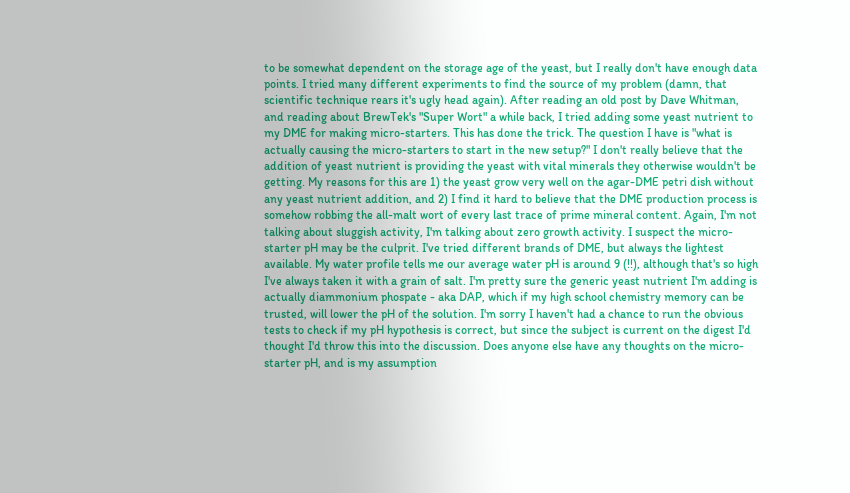to be somewhat dependent on the storage age of the yeast, but I really don't have enough data points. I tried many different experiments to find the source of my problem (damn, that scientific technique rears it's ugly head again). After reading an old post by Dave Whitman, and reading about BrewTek's "Super Wort" a while back, I tried adding some yeast nutrient to my DME for making micro-starters. This has done the trick. The question I have is "what is actually causing the micro-starters to start in the new setup?" I don't really believe that the addition of yeast nutrient is providing the yeast with vital minerals they otherwise wouldn't be getting. My reasons for this are 1) the yeast grow very well on the agar-DME petri dish without any yeast nutrient addition, and 2) I find it hard to believe that the DME production process is somehow robbing the all-malt wort of every last trace of prime mineral content. Again, I'm not talking about sluggish activity, I'm talking about zero growth activity. I suspect the micro-starter pH may be the culprit. I've tried different brands of DME, but always the lightest available. My water profile tells me our average water pH is around 9 (!!), although that's so high I've always taken it with a grain of salt. I'm pretty sure the generic yeast nutrient I'm adding is actually diammonium phospate - aka DAP, which if my high school chemistry memory can be trusted, will lower the pH of the solution. I'm sorry I haven't had a chance to run the obvious tests to check if my pH hypothesis is correct, but since the subject is current on the digest I'd thought I'd throw this into the discussion. Does anyone else have any thoughts on the micro-starter pH, and is my assumption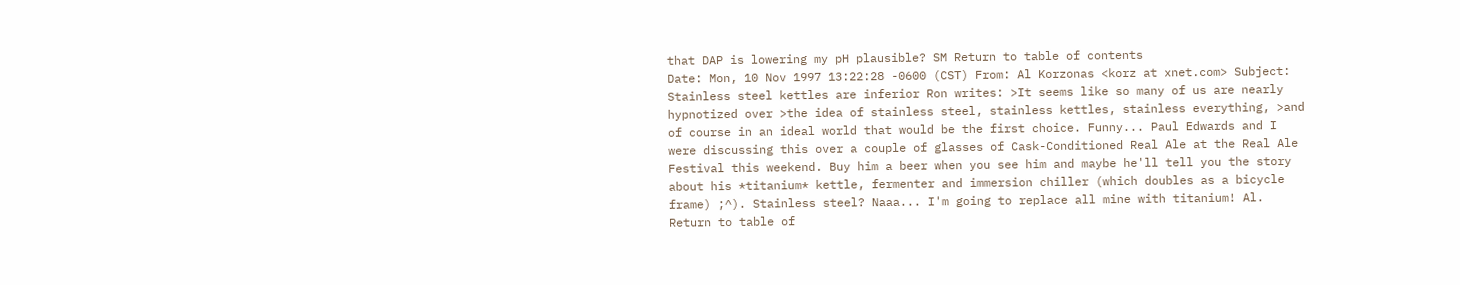that DAP is lowering my pH plausible? SM Return to table of contents
Date: Mon, 10 Nov 1997 13:22:28 -0600 (CST) From: Al Korzonas <korz at xnet.com> Subject: Stainless steel kettles are inferior Ron writes: >It seems like so many of us are nearly hypnotized over >the idea of stainless steel, stainless kettles, stainless everything, >and of course in an ideal world that would be the first choice. Funny... Paul Edwards and I were discussing this over a couple of glasses of Cask-Conditioned Real Ale at the Real Ale Festival this weekend. Buy him a beer when you see him and maybe he'll tell you the story about his *titanium* kettle, fermenter and immersion chiller (which doubles as a bicycle frame) ;^). Stainless steel? Naaa... I'm going to replace all mine with titanium! Al. Return to table of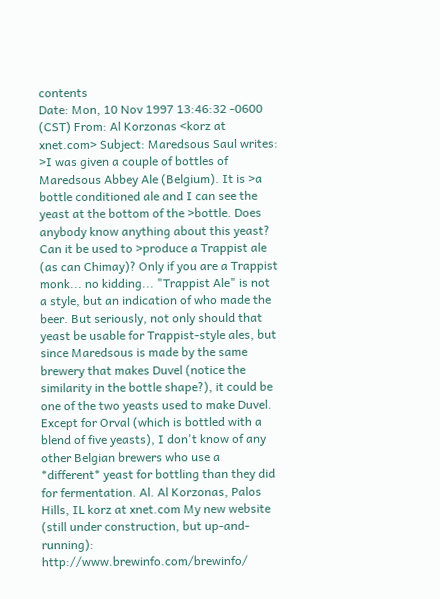contents
Date: Mon, 10 Nov 1997 13:46:32 -0600 (CST) From: Al Korzonas <korz at xnet.com> Subject: Maredsous Saul writes: >I was given a couple of bottles of Maredsous Abbey Ale (Belgium). It is >a bottle conditioned ale and I can see the yeast at the bottom of the >bottle. Does anybody know anything about this yeast? Can it be used to >produce a Trappist ale (as can Chimay)? Only if you are a Trappist monk... no kidding... "Trappist Ale" is not a style, but an indication of who made the beer. But seriously, not only should that yeast be usable for Trappist-style ales, but since Maredsous is made by the same brewery that makes Duvel (notice the similarity in the bottle shape?), it could be one of the two yeasts used to make Duvel. Except for Orval (which is bottled with a blend of five yeasts), I don't know of any other Belgian brewers who use a *different* yeast for bottling than they did for fermentation. Al. Al Korzonas, Palos Hills, IL korz at xnet.com My new website (still under construction, but up-and-running): http://www.brewinfo.com/brewinfo/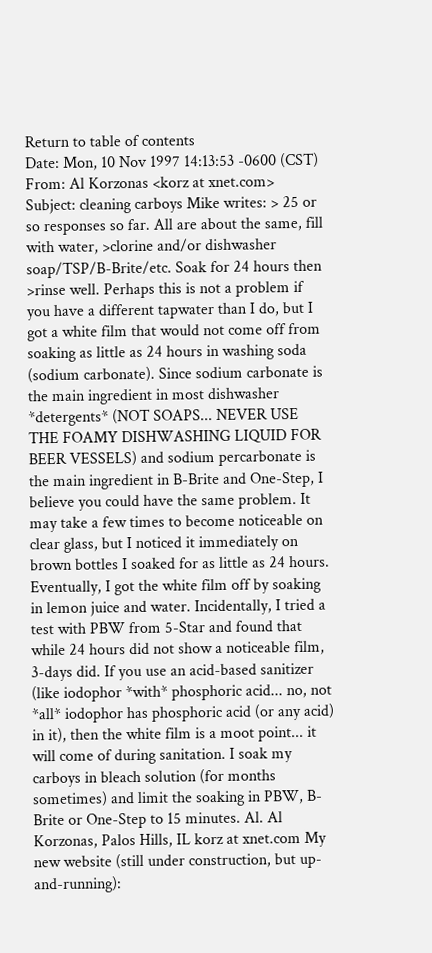Return to table of contents
Date: Mon, 10 Nov 1997 14:13:53 -0600 (CST) From: Al Korzonas <korz at xnet.com> Subject: cleaning carboys Mike writes: > 25 or so responses so far. All are about the same, fill with water, >clorine and/or dishwasher soap/TSP/B-Brite/etc. Soak for 24 hours then >rinse well. Perhaps this is not a problem if you have a different tapwater than I do, but I got a white film that would not come off from soaking as little as 24 hours in washing soda (sodium carbonate). Since sodium carbonate is the main ingredient in most dishwasher *detergents* (NOT SOAPS... NEVER USE THE FOAMY DISHWASHING LIQUID FOR BEER VESSELS) and sodium percarbonate is the main ingredient in B-Brite and One-Step, I believe you could have the same problem. It may take a few times to become noticeable on clear glass, but I noticed it immediately on brown bottles I soaked for as little as 24 hours. Eventually, I got the white film off by soaking in lemon juice and water. Incidentally, I tried a test with PBW from 5-Star and found that while 24 hours did not show a noticeable film, 3-days did. If you use an acid-based sanitizer (like iodophor *with* phosphoric acid... no, not *all* iodophor has phosphoric acid (or any acid) in it), then the white film is a moot point... it will come of during sanitation. I soak my carboys in bleach solution (for months sometimes) and limit the soaking in PBW, B-Brite or One-Step to 15 minutes. Al. Al Korzonas, Palos Hills, IL korz at xnet.com My new website (still under construction, but up-and-running):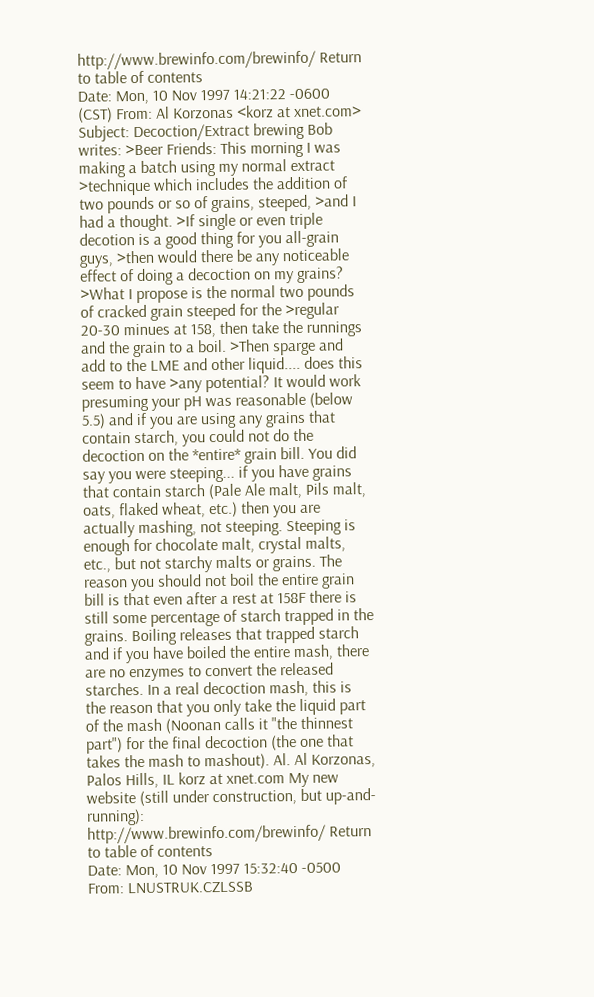http://www.brewinfo.com/brewinfo/ Return to table of contents
Date: Mon, 10 Nov 1997 14:21:22 -0600 (CST) From: Al Korzonas <korz at xnet.com> Subject: Decoction/Extract brewing Bob writes: >Beer Friends: This morning I was making a batch using my normal extract >technique which includes the addition of two pounds or so of grains, steeped, >and I had a thought. >If single or even triple decotion is a good thing for you all-grain guys, >then would there be any noticeable effect of doing a decoction on my grains? >What I propose is the normal two pounds of cracked grain steeped for the >regular 20-30 minues at 158, then take the runnings and the grain to a boil. >Then sparge and add to the LME and other liquid.... does this seem to have >any potential? It would work presuming your pH was reasonable (below 5.5) and if you are using any grains that contain starch, you could not do the decoction on the *entire* grain bill. You did say you were steeping... if you have grains that contain starch (Pale Ale malt, Pils malt, oats, flaked wheat, etc.) then you are actually mashing, not steeping. Steeping is enough for chocolate malt, crystal malts, etc., but not starchy malts or grains. The reason you should not boil the entire grain bill is that even after a rest at 158F there is still some percentage of starch trapped in the grains. Boiling releases that trapped starch and if you have boiled the entire mash, there are no enzymes to convert the released starches. In a real decoction mash, this is the reason that you only take the liquid part of the mash (Noonan calls it "the thinnest part") for the final decoction (the one that takes the mash to mashout). Al. Al Korzonas, Palos Hills, IL korz at xnet.com My new website (still under construction, but up-and-running): http://www.brewinfo.com/brewinfo/ Return to table of contents
Date: Mon, 10 Nov 1997 15:32:40 -0500 From: LNUSTRUK.CZLSSB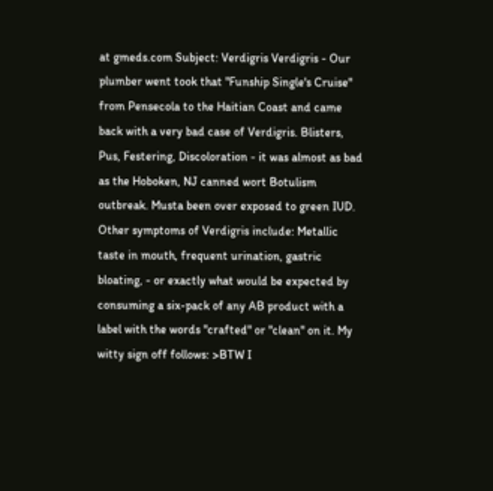at gmeds.com Subject: Verdigris Verdigris - Our plumber went took that "Funship Single's Cruise" from Pensecola to the Haitian Coast and came back with a very bad case of Verdigris. Blisters, Pus, Festering, Discoloration - it was almost as bad as the Hoboken, NJ canned wort Botulism outbreak. Musta been over exposed to green IUD. Other symptoms of Verdigris include: Metallic taste in mouth, frequent urination, gastric bloating, - or exactly what would be expected by consuming a six-pack of any AB product with a label with the words "crafted" or "clean" on it. My witty sign off follows: >BTW I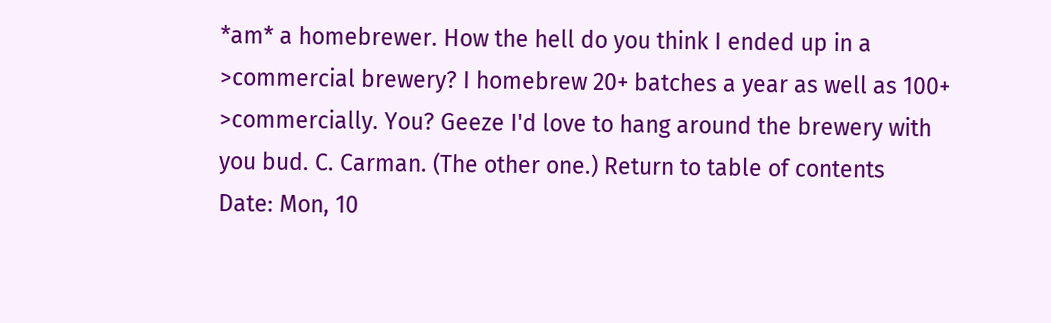*am* a homebrewer. How the hell do you think I ended up in a >commercial brewery? I homebrew 20+ batches a year as well as 100+ >commercially. You? Geeze I'd love to hang around the brewery with you bud. C. Carman. (The other one.) Return to table of contents
Date: Mon, 10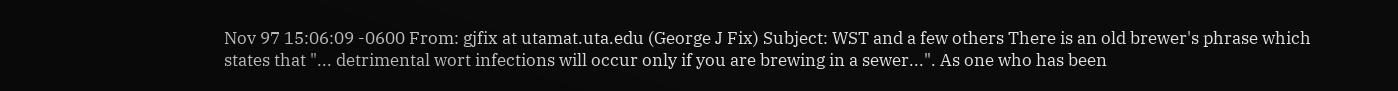Nov 97 15:06:09 -0600 From: gjfix at utamat.uta.edu (George J Fix) Subject: WST and a few others There is an old brewer's phrase which states that "... detrimental wort infections will occur only if you are brewing in a sewer...". As one who has been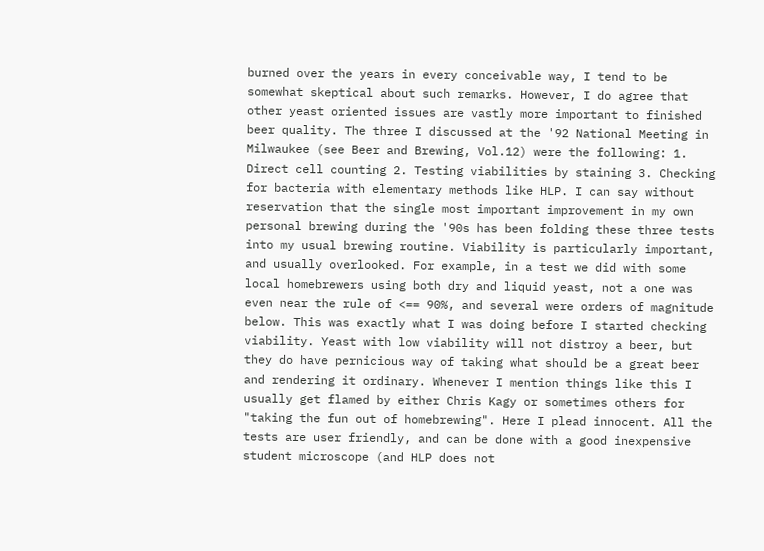burned over the years in every conceivable way, I tend to be somewhat skeptical about such remarks. However, I do agree that other yeast oriented issues are vastly more important to finished beer quality. The three I discussed at the '92 National Meeting in Milwaukee (see Beer and Brewing, Vol.12) were the following: 1. Direct cell counting 2. Testing viabilities by staining 3. Checking for bacteria with elementary methods like HLP. I can say without reservation that the single most important improvement in my own personal brewing during the '90s has been folding these three tests into my usual brewing routine. Viability is particularly important, and usually overlooked. For example, in a test we did with some local homebrewers using both dry and liquid yeast, not a one was even near the rule of <== 90%, and several were orders of magnitude below. This was exactly what I was doing before I started checking viability. Yeast with low viability will not distroy a beer, but they do have pernicious way of taking what should be a great beer and rendering it ordinary. Whenever I mention things like this I usually get flamed by either Chris Kagy or sometimes others for "taking the fun out of homebrewing". Here I plead innocent. All the tests are user friendly, and can be done with a good inexpensive student microscope (and HLP does not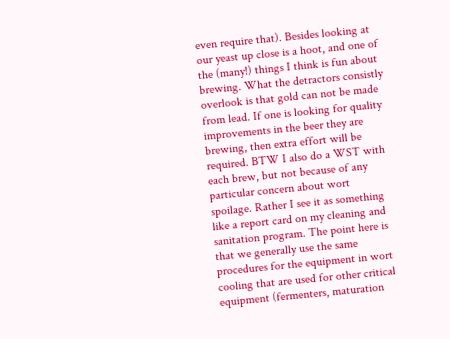even require that). Besides looking at our yeast up close is a hoot, and one of the (many!) things I think is fun about brewing. What the detractors consistly overlook is that gold can not be made from lead. If one is looking for quality improvements in the beer they are brewing, then extra effort will be required. BTW I also do a WST with each brew, but not because of any particular concern about wort spoilage. Rather I see it as something like a report card on my cleaning and sanitation program. The point here is that we generally use the same procedures for the equipment in wort cooling that are used for other critical equipment (fermenters, maturation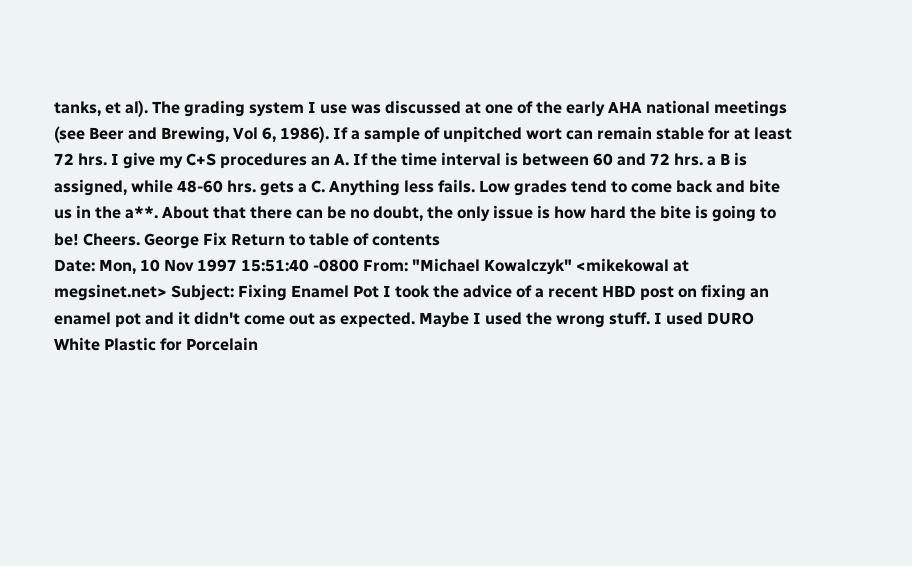tanks, et al). The grading system I use was discussed at one of the early AHA national meetings (see Beer and Brewing, Vol 6, 1986). If a sample of unpitched wort can remain stable for at least 72 hrs. I give my C+S procedures an A. If the time interval is between 60 and 72 hrs. a B is assigned, while 48-60 hrs. gets a C. Anything less fails. Low grades tend to come back and bite us in the a**. About that there can be no doubt, the only issue is how hard the bite is going to be! Cheers. George Fix Return to table of contents
Date: Mon, 10 Nov 1997 15:51:40 -0800 From: "Michael Kowalczyk" <mikekowal at megsinet.net> Subject: Fixing Enamel Pot I took the advice of a recent HBD post on fixing an enamel pot and it didn't come out as expected. Maybe I used the wrong stuff. I used DURO White Plastic for Porcelain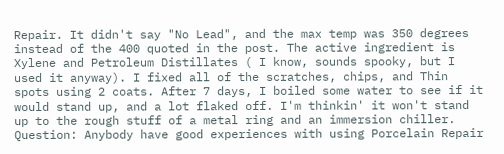Repair. It didn't say "No Lead", and the max temp was 350 degrees instead of the 400 quoted in the post. The active ingredient is Xylene and Petroleum Distillates ( I know, sounds spooky, but I used it anyway). I fixed all of the scratches, chips, and Thin spots using 2 coats. After 7 days, I boiled some water to see if it would stand up, and a lot flaked off. I'm thinkin' it won't stand up to the rough stuff of a metal ring and an immersion chiller. Question: Anybody have good experiences with using Porcelain Repair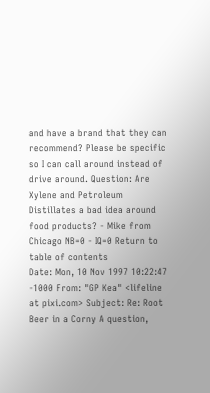and have a brand that they can recommend? Please be specific so I can call around instead of drive around. Question: Are Xylene and Petroleum Distillates a bad idea around food products? - Mike from Chicago NB=0 - IQ=0 Return to table of contents
Date: Mon, 10 Nov 1997 10:22:47 -1000 From: "GP Kea" <lifeline at pixi.com> Subject: Re: Root Beer in a Corny A question,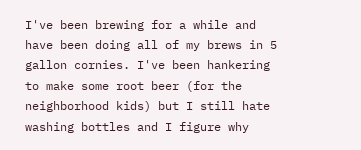I've been brewing for a while and have been doing all of my brews in 5 gallon cornies. I've been hankering to make some root beer (for the neighborhood kids) but I still hate washing bottles and I figure why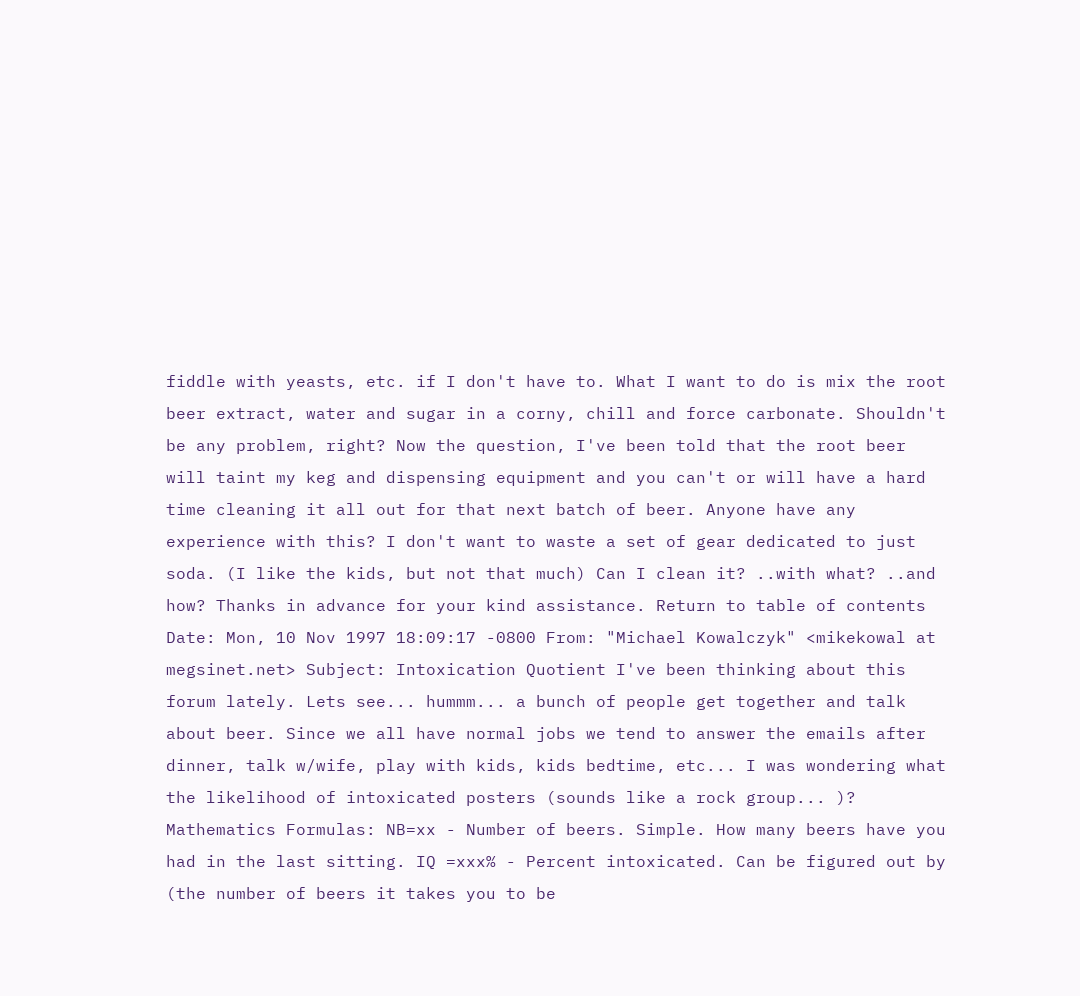fiddle with yeasts, etc. if I don't have to. What I want to do is mix the root beer extract, water and sugar in a corny, chill and force carbonate. Shouldn't be any problem, right? Now the question, I've been told that the root beer will taint my keg and dispensing equipment and you can't or will have a hard time cleaning it all out for that next batch of beer. Anyone have any experience with this? I don't want to waste a set of gear dedicated to just soda. (I like the kids, but not that much) Can I clean it? ..with what? ..and how? Thanks in advance for your kind assistance. Return to table of contents
Date: Mon, 10 Nov 1997 18:09:17 -0800 From: "Michael Kowalczyk" <mikekowal at megsinet.net> Subject: Intoxication Quotient I've been thinking about this forum lately. Lets see... hummm... a bunch of people get together and talk about beer. Since we all have normal jobs we tend to answer the emails after dinner, talk w/wife, play with kids, kids bedtime, etc... I was wondering what the likelihood of intoxicated posters (sounds like a rock group... )? Mathematics Formulas: NB=xx - Number of beers. Simple. How many beers have you had in the last sitting. IQ =xxx% - Percent intoxicated. Can be figured out by (the number of beers it takes you to be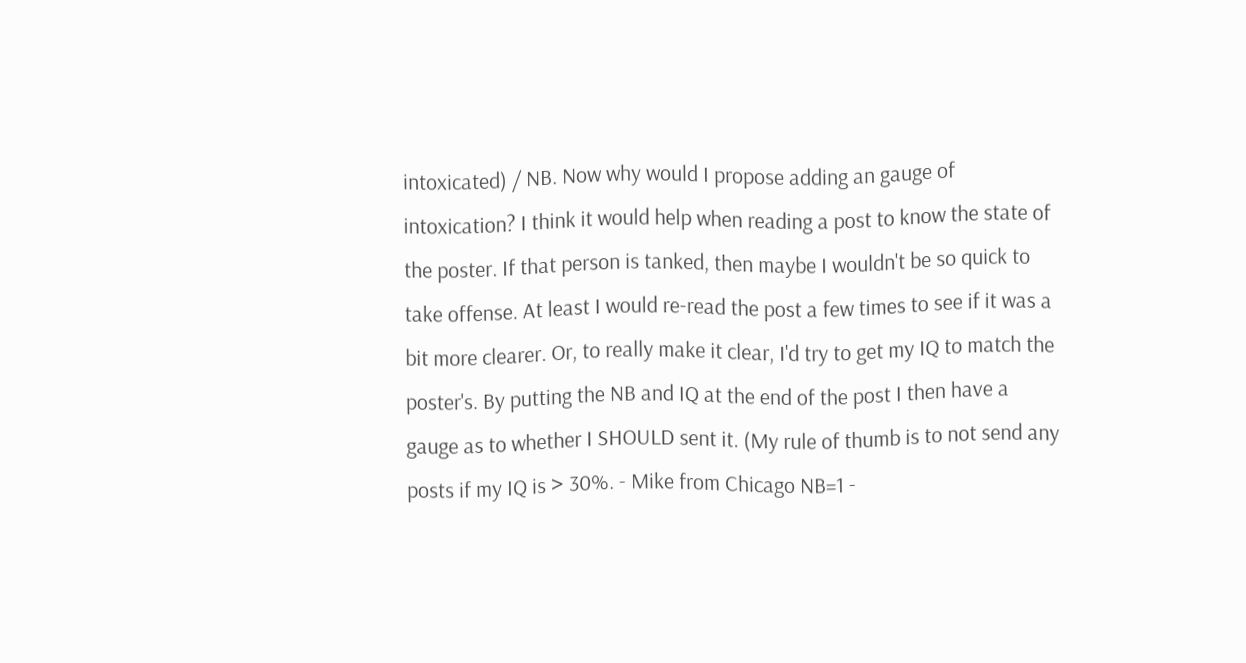intoxicated) / NB. Now why would I propose adding an gauge of intoxication? I think it would help when reading a post to know the state of the poster. If that person is tanked, then maybe I wouldn't be so quick to take offense. At least I would re-read the post a few times to see if it was a bit more clearer. Or, to really make it clear, I'd try to get my IQ to match the poster's. By putting the NB and IQ at the end of the post I then have a gauge as to whether I SHOULD sent it. (My rule of thumb is to not send any posts if my IQ is > 30%. - Mike from Chicago NB=1 -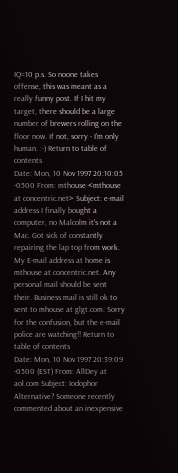IQ=10 p.s. So noone takes offense, this was meant as a really funny post. If I hit my target, there should be a large number of brewers rolling on the floor now. If not, sorry - I'm only human. :-) Return to table of contents
Date: Mon, 10 Nov 1997 20:10:05 -0500 From: mthouse <mthouse at concentric.net> Subject: e-mail address I finally bought a computer, no Malcolm it's not a Mac. Got sick of constantly repairing the lap top from work. My E-mail address at home is mthouse at concentric.net. Any personal mail should be sent their. Business mail is still ok to sent to mhouse at glgt.com. Sorry for the confusion, but the e-mail police are watching!! Return to table of contents
Date: Mon, 10 Nov 1997 20:39:09 -0500 (EST) From: AllDey at aol.com Subject: Iodophor Alternative? Someone recently commented about an inexpensive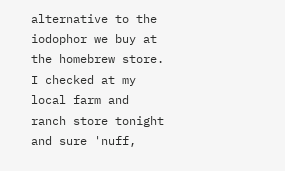alternative to the iodophor we buy at the homebrew store. I checked at my local farm and ranch store tonight and sure 'nuff,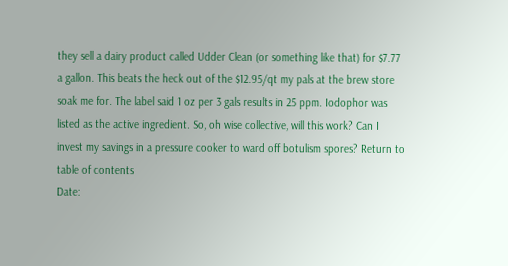they sell a dairy product called Udder Clean (or something like that) for $7.77 a gallon. This beats the heck out of the $12.95/qt my pals at the brew store soak me for. The label said 1 oz per 3 gals results in 25 ppm. Iodophor was listed as the active ingredient. So, oh wise collective, will this work? Can I invest my savings in a pressure cooker to ward off botulism spores? Return to table of contents
Date: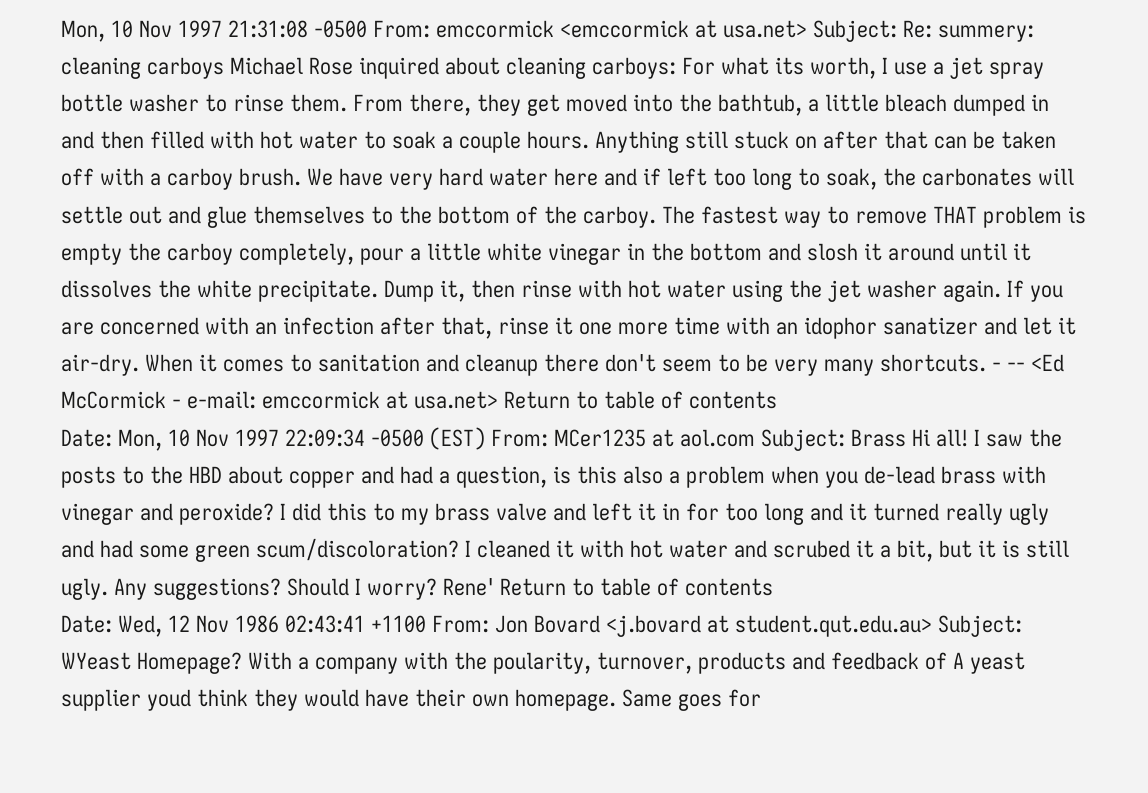Mon, 10 Nov 1997 21:31:08 -0500 From: emccormick <emccormick at usa.net> Subject: Re: summery: cleaning carboys Michael Rose inquired about cleaning carboys: For what its worth, I use a jet spray bottle washer to rinse them. From there, they get moved into the bathtub, a little bleach dumped in and then filled with hot water to soak a couple hours. Anything still stuck on after that can be taken off with a carboy brush. We have very hard water here and if left too long to soak, the carbonates will settle out and glue themselves to the bottom of the carboy. The fastest way to remove THAT problem is empty the carboy completely, pour a little white vinegar in the bottom and slosh it around until it dissolves the white precipitate. Dump it, then rinse with hot water using the jet washer again. If you are concerned with an infection after that, rinse it one more time with an idophor sanatizer and let it air-dry. When it comes to sanitation and cleanup there don't seem to be very many shortcuts. - -- <Ed McCormick - e-mail: emccormick at usa.net> Return to table of contents
Date: Mon, 10 Nov 1997 22:09:34 -0500 (EST) From: MCer1235 at aol.com Subject: Brass Hi all! I saw the posts to the HBD about copper and had a question, is this also a problem when you de-lead brass with vinegar and peroxide? I did this to my brass valve and left it in for too long and it turned really ugly and had some green scum/discoloration? I cleaned it with hot water and scrubed it a bit, but it is still ugly. Any suggestions? Should I worry? Rene' Return to table of contents
Date: Wed, 12 Nov 1986 02:43:41 +1100 From: Jon Bovard <j.bovard at student.qut.edu.au> Subject: WYeast Homepage? With a company with the poularity, turnover, products and feedback of A yeast supplier youd think they would have their own homepage. Same goes for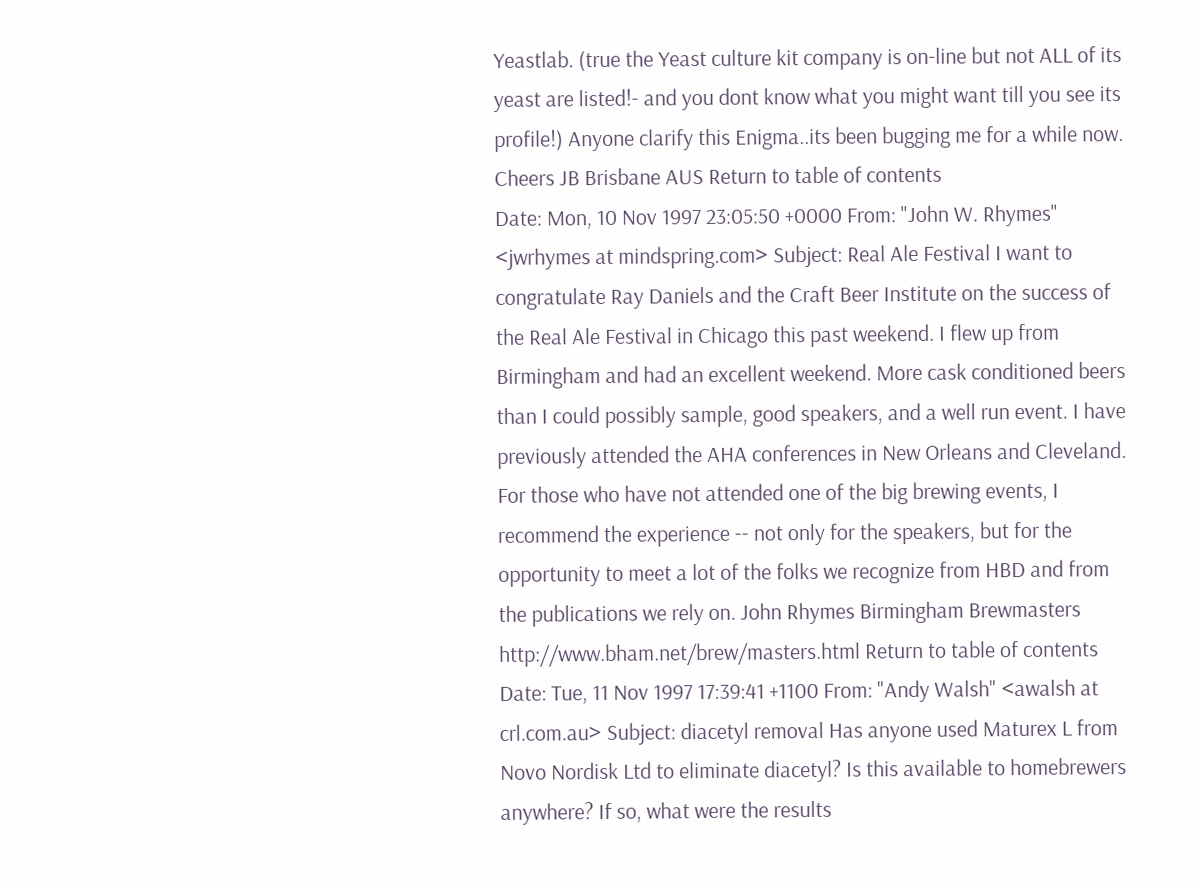Yeastlab. (true the Yeast culture kit company is on-line but not ALL of its yeast are listed!- and you dont know what you might want till you see its profile!) Anyone clarify this Enigma..its been bugging me for a while now. Cheers JB Brisbane AUS Return to table of contents
Date: Mon, 10 Nov 1997 23:05:50 +0000 From: "John W. Rhymes" <jwrhymes at mindspring.com> Subject: Real Ale Festival I want to congratulate Ray Daniels and the Craft Beer Institute on the success of the Real Ale Festival in Chicago this past weekend. I flew up from Birmingham and had an excellent weekend. More cask conditioned beers than I could possibly sample, good speakers, and a well run event. I have previously attended the AHA conferences in New Orleans and Cleveland. For those who have not attended one of the big brewing events, I recommend the experience -- not only for the speakers, but for the opportunity to meet a lot of the folks we recognize from HBD and from the publications we rely on. John Rhymes Birmingham Brewmasters http://www.bham.net/brew/masters.html Return to table of contents
Date: Tue, 11 Nov 1997 17:39:41 +1100 From: "Andy Walsh" <awalsh at crl.com.au> Subject: diacetyl removal Has anyone used Maturex L from Novo Nordisk Ltd to eliminate diacetyl? Is this available to homebrewers anywhere? If so, what were the results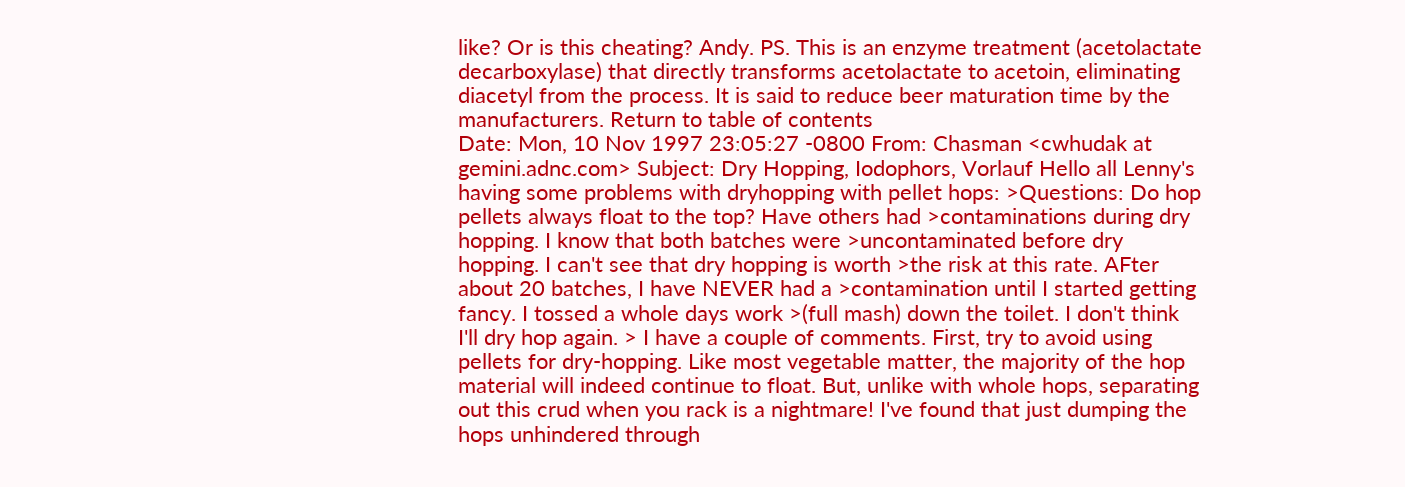like? Or is this cheating? Andy. PS. This is an enzyme treatment (acetolactate decarboxylase) that directly transforms acetolactate to acetoin, eliminating diacetyl from the process. It is said to reduce beer maturation time by the manufacturers. Return to table of contents
Date: Mon, 10 Nov 1997 23:05:27 -0800 From: Chasman <cwhudak at gemini.adnc.com> Subject: Dry Hopping, Iodophors, Vorlauf Hello all Lenny's having some problems with dryhopping with pellet hops: >Questions: Do hop pellets always float to the top? Have others had >contaminations during dry hopping. I know that both batches were >uncontaminated before dry hopping. I can't see that dry hopping is worth >the risk at this rate. AFter about 20 batches, I have NEVER had a >contamination until I started getting fancy. I tossed a whole days work >(full mash) down the toilet. I don't think I'll dry hop again. > I have a couple of comments. First, try to avoid using pellets for dry-hopping. Like most vegetable matter, the majority of the hop material will indeed continue to float. But, unlike with whole hops, separating out this crud when you rack is a nightmare! I've found that just dumping the hops unhindered through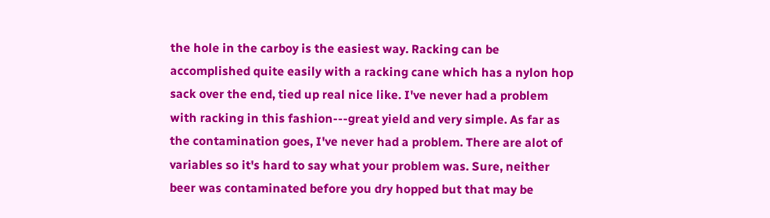the hole in the carboy is the easiest way. Racking can be accomplished quite easily with a racking cane which has a nylon hop sack over the end, tied up real nice like. I've never had a problem with racking in this fashion---great yield and very simple. As far as the contamination goes, I've never had a problem. There are alot of variables so it's hard to say what your problem was. Sure, neither beer was contaminated before you dry hopped but that may be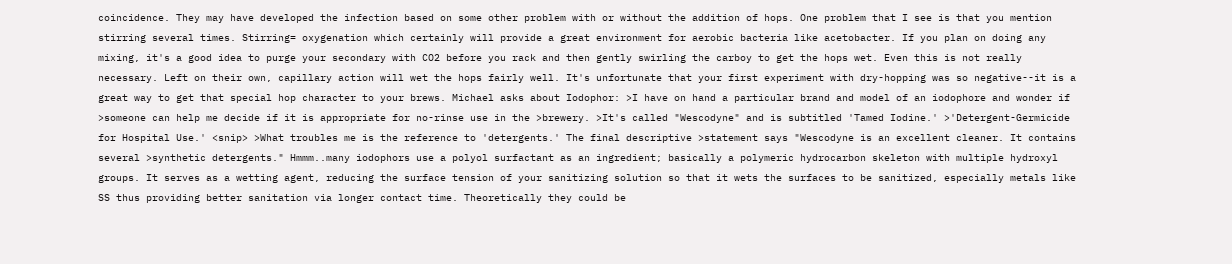coincidence. They may have developed the infection based on some other problem with or without the addition of hops. One problem that I see is that you mention stirring several times. Stirring= oxygenation which certainly will provide a great environment for aerobic bacteria like acetobacter. If you plan on doing any mixing, it's a good idea to purge your secondary with CO2 before you rack and then gently swirling the carboy to get the hops wet. Even this is not really necessary. Left on their own, capillary action will wet the hops fairly well. It's unfortunate that your first experiment with dry-hopping was so negative--it is a great way to get that special hop character to your brews. Michael asks about Iodophor: >I have on hand a particular brand and model of an iodophore and wonder if >someone can help me decide if it is appropriate for no-rinse use in the >brewery. >It's called "Wescodyne" and is subtitled 'Tamed Iodine.' >'Detergent-Germicide for Hospital Use.' <snip> >What troubles me is the reference to 'detergents.' The final descriptive >statement says "Wescodyne is an excellent cleaner. It contains several >synthetic detergents." Hmmm..many iodophors use a polyol surfactant as an ingredient; basically a polymeric hydrocarbon skeleton with multiple hydroxyl groups. It serves as a wetting agent, reducing the surface tension of your sanitizing solution so that it wets the surfaces to be sanitized, especially metals like SS thus providing better sanitation via longer contact time. Theoretically they could be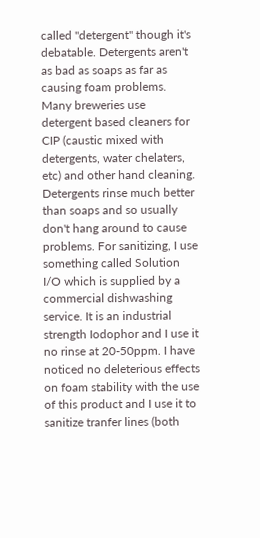called "detergent" though it's debatable. Detergents aren't as bad as soaps as far as causing foam problems. Many breweries use detergent based cleaners for CIP (caustic mixed with detergents, water chelaters, etc) and other hand cleaning. Detergents rinse much better than soaps and so usually don't hang around to cause problems. For sanitizing, I use something called Solution I/O which is supplied by a commercial dishwashing service. It is an industrial strength Iodophor and I use it no rinse at 20-50ppm. I have noticed no deleterious effects on foam stability with the use of this product and I use it to sanitize tranfer lines (both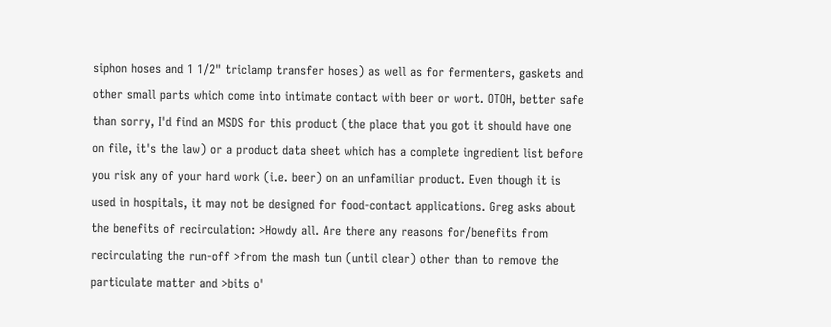siphon hoses and 1 1/2" triclamp transfer hoses) as well as for fermenters, gaskets and other small parts which come into intimate contact with beer or wort. OTOH, better safe than sorry, I'd find an MSDS for this product (the place that you got it should have one on file, it's the law) or a product data sheet which has a complete ingredient list before you risk any of your hard work (i.e. beer) on an unfamiliar product. Even though it is used in hospitals, it may not be designed for food-contact applications. Greg asks about the benefits of recirculation: >Howdy all. Are there any reasons for/benefits from recirculating the run-off >from the mash tun (until clear) other than to remove the particulate matter and >bits o'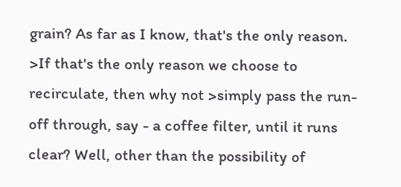grain? As far as I know, that's the only reason. >If that's the only reason we choose to recirculate, then why not >simply pass the run-off through, say - a coffee filter, until it runs clear? Well, other than the possibility of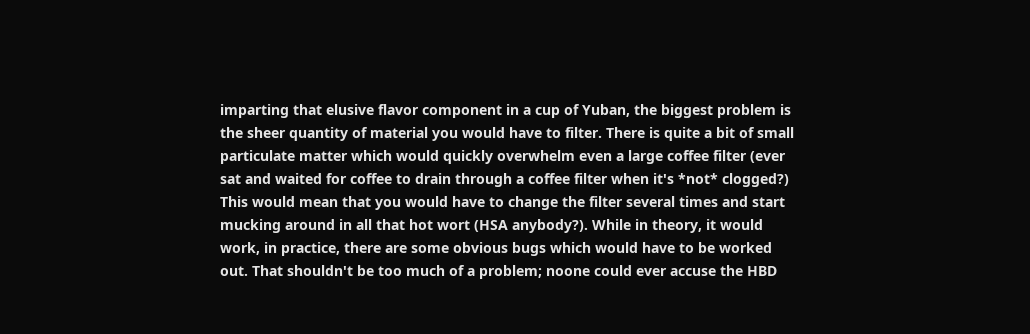imparting that elusive flavor component in a cup of Yuban, the biggest problem is the sheer quantity of material you would have to filter. There is quite a bit of small particulate matter which would quickly overwhelm even a large coffee filter (ever sat and waited for coffee to drain through a coffee filter when it's *not* clogged?) This would mean that you would have to change the filter several times and start mucking around in all that hot wort (HSA anybody?). While in theory, it would work, in practice, there are some obvious bugs which would have to be worked out. That shouldn't be too much of a problem; noone could ever accuse the HBD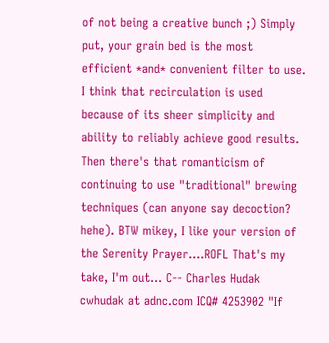of not being a creative bunch ;) Simply put, your grain bed is the most efficient *and* convenient filter to use. I think that recirculation is used because of its sheer simplicity and ability to reliably achieve good results. Then there's that romanticism of continuing to use "traditional" brewing techniques (can anyone say decoction? hehe). BTW mikey, I like your version of the Serenity Prayer....ROFL That's my take, I'm out... C-- Charles Hudak cwhudak at adnc.com ICQ# 4253902 "If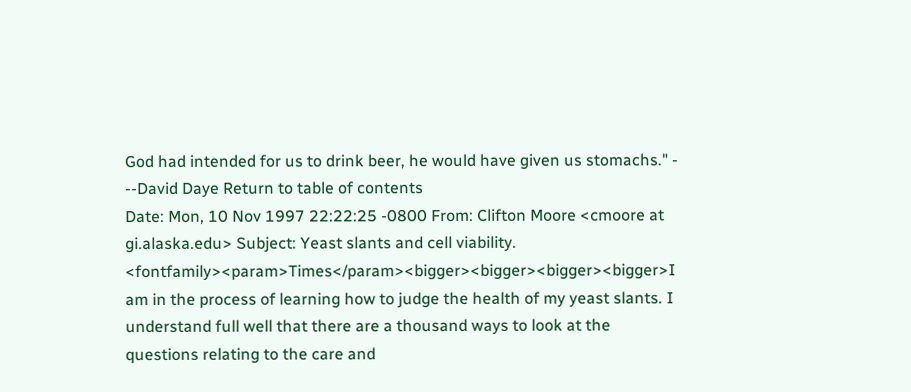God had intended for us to drink beer, he would have given us stomachs." - --David Daye Return to table of contents
Date: Mon, 10 Nov 1997 22:22:25 -0800 From: Clifton Moore <cmoore at gi.alaska.edu> Subject: Yeast slants and cell viability. <fontfamily><param>Times</param><bigger><bigger><bigger><bigger>I am in the process of learning how to judge the health of my yeast slants. I understand full well that there are a thousand ways to look at the questions relating to the care and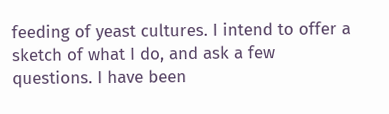feeding of yeast cultures. I intend to offer a sketch of what I do, and ask a few questions. I have been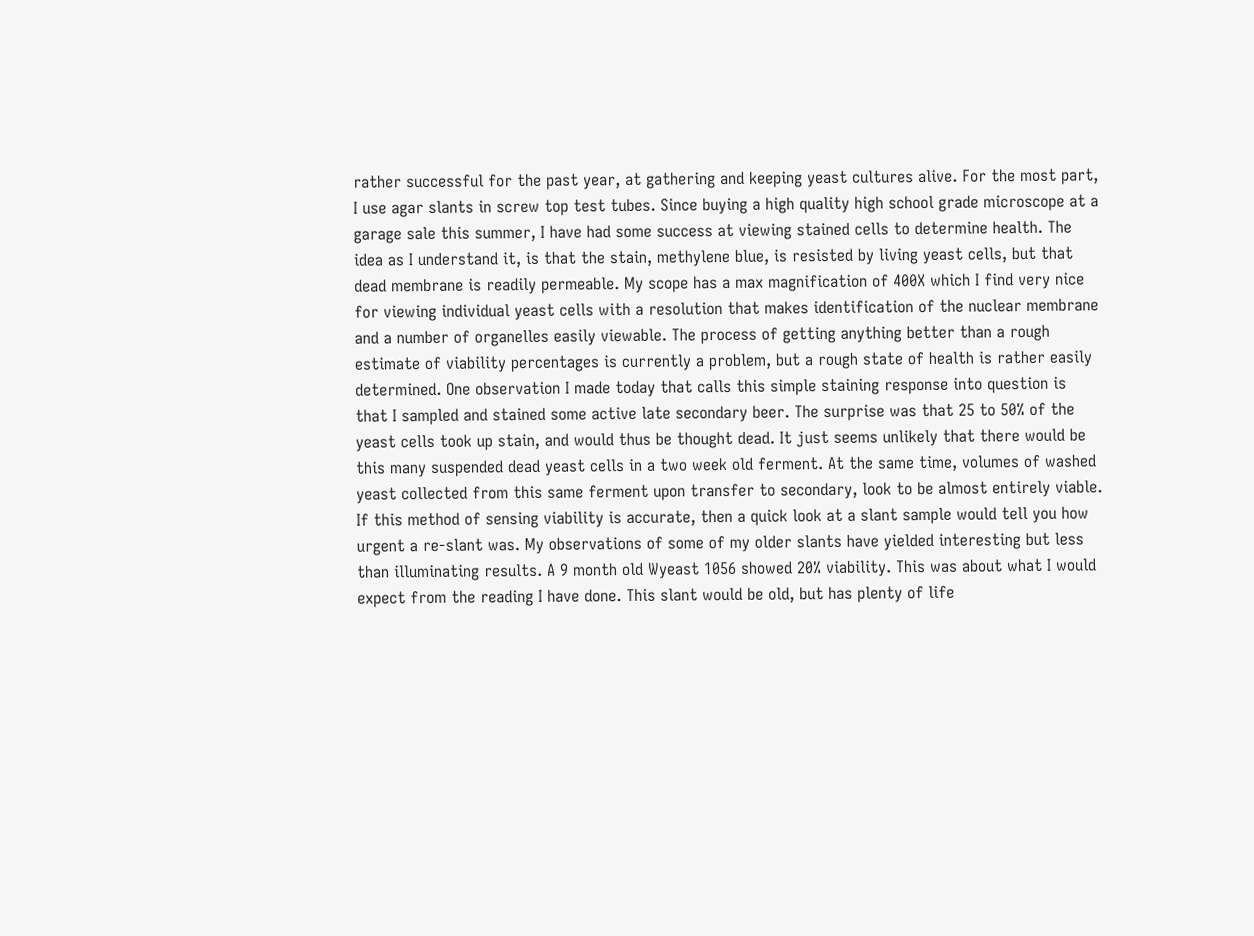rather successful for the past year, at gathering and keeping yeast cultures alive. For the most part, I use agar slants in screw top test tubes. Since buying a high quality high school grade microscope at a garage sale this summer, I have had some success at viewing stained cells to determine health. The idea as I understand it, is that the stain, methylene blue, is resisted by living yeast cells, but that dead membrane is readily permeable. My scope has a max magnification of 400X which I find very nice for viewing individual yeast cells with a resolution that makes identification of the nuclear membrane and a number of organelles easily viewable. The process of getting anything better than a rough estimate of viability percentages is currently a problem, but a rough state of health is rather easily determined. One observation I made today that calls this simple staining response into question is that I sampled and stained some active late secondary beer. The surprise was that 25 to 50% of the yeast cells took up stain, and would thus be thought dead. It just seems unlikely that there would be this many suspended dead yeast cells in a two week old ferment. At the same time, volumes of washed yeast collected from this same ferment upon transfer to secondary, look to be almost entirely viable. If this method of sensing viability is accurate, then a quick look at a slant sample would tell you how urgent a re-slant was. My observations of some of my older slants have yielded interesting but less than illuminating results. A 9 month old Wyeast 1056 showed 20% viability. This was about what I would expect from the reading I have done. This slant would be old, but has plenty of life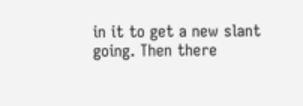in it to get a new slant going. Then there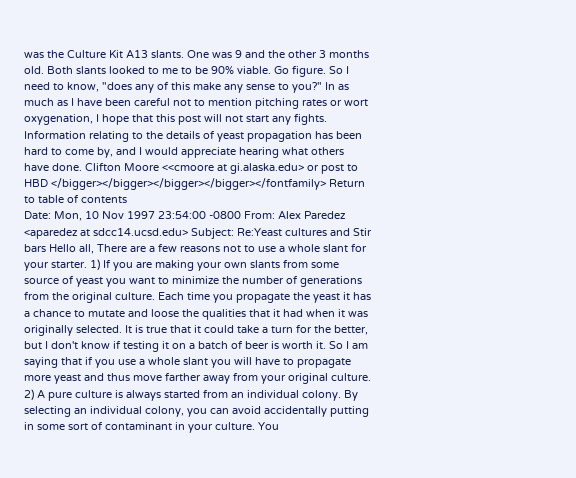was the Culture Kit A13 slants. One was 9 and the other 3 months old. Both slants looked to me to be 90% viable. Go figure. So I need to know, "does any of this make any sense to you?" In as much as I have been careful not to mention pitching rates or wort oxygenation, I hope that this post will not start any fights. Information relating to the details of yeast propagation has been hard to come by, and I would appreciate hearing what others have done. Clifton Moore <<cmoore at gi.alaska.edu> or post to HBD </bigger></bigger></bigger></bigger></fontfamily> Return to table of contents
Date: Mon, 10 Nov 1997 23:54:00 -0800 From: Alex Paredez <aparedez at sdcc14.ucsd.edu> Subject: Re:Yeast cultures and Stir bars Hello all, There are a few reasons not to use a whole slant for your starter. 1) If you are making your own slants from some source of yeast you want to minimize the number of generations from the original culture. Each time you propagate the yeast it has a chance to mutate and loose the qualities that it had when it was originally selected. It is true that it could take a turn for the better, but I don't know if testing it on a batch of beer is worth it. So I am saying that if you use a whole slant you will have to propagate more yeast and thus move farther away from your original culture. 2) A pure culture is always started from an individual colony. By selecting an individual colony, you can avoid accidentally putting in some sort of contaminant in your culture. You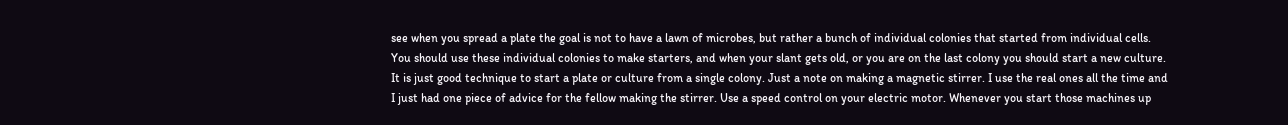see when you spread a plate the goal is not to have a lawn of microbes, but rather a bunch of individual colonies that started from individual cells. You should use these individual colonies to make starters, and when your slant gets old, or you are on the last colony you should start a new culture. It is just good technique to start a plate or culture from a single colony. Just a note on making a magnetic stirrer. I use the real ones all the time and I just had one piece of advice for the fellow making the stirrer. Use a speed control on your electric motor. Whenever you start those machines up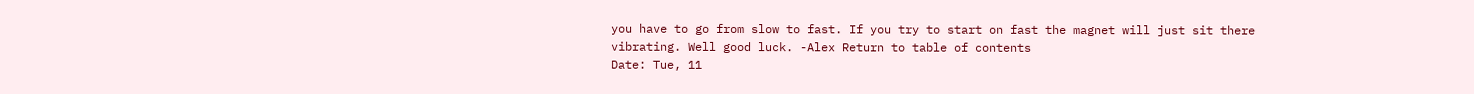you have to go from slow to fast. If you try to start on fast the magnet will just sit there vibrating. Well good luck. -Alex Return to table of contents
Date: Tue, 11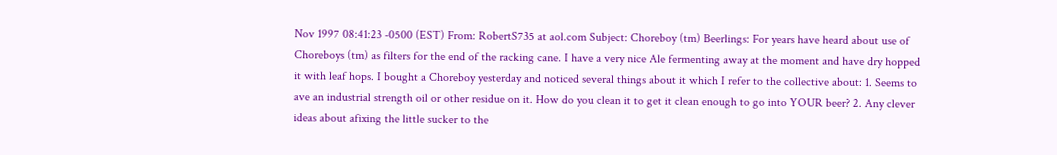Nov 1997 08:41:23 -0500 (EST) From: RobertS735 at aol.com Subject: Choreboy (tm) Beerlings: For years have heard about use of Choreboys (tm) as filters for the end of the racking cane. I have a very nice Ale fermenting away at the moment and have dry hopped it with leaf hops. I bought a Choreboy yesterday and noticed several things about it which I refer to the collective about: 1. Seems to ave an industrial strength oil or other residue on it. How do you clean it to get it clean enough to go into YOUR beer? 2. Any clever ideas about afixing the little sucker to the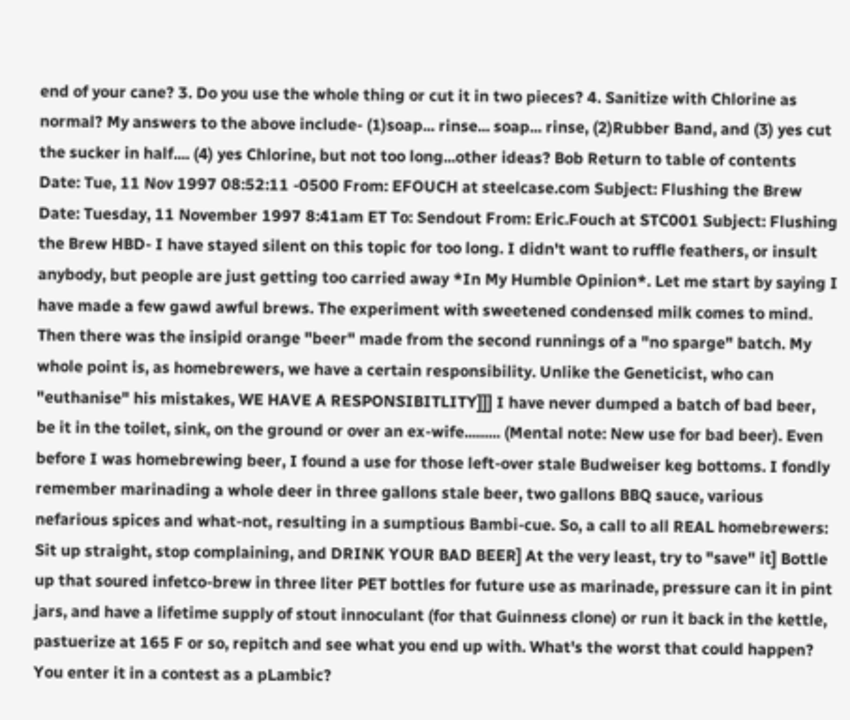end of your cane? 3. Do you use the whole thing or cut it in two pieces? 4. Sanitize with Chlorine as normal? My answers to the above include- (1)soap... rinse... soap... rinse, (2)Rubber Band, and (3) yes cut the sucker in half.... (4) yes Chlorine, but not too long...other ideas? Bob Return to table of contents
Date: Tue, 11 Nov 1997 08:52:11 -0500 From: EFOUCH at steelcase.com Subject: Flushing the Brew Date: Tuesday, 11 November 1997 8:41am ET To: Sendout From: Eric.Fouch at STC001 Subject: Flushing the Brew HBD- I have stayed silent on this topic for too long. I didn't want to ruffle feathers, or insult anybody, but people are just getting too carried away *In My Humble Opinion*. Let me start by saying I have made a few gawd awful brews. The experiment with sweetened condensed milk comes to mind. Then there was the insipid orange "beer" made from the second runnings of a "no sparge" batch. My whole point is, as homebrewers, we have a certain responsibility. Unlike the Geneticist, who can "euthanise" his mistakes, WE HAVE A RESPONSIBITLITY]]] I have never dumped a batch of bad beer, be it in the toilet, sink, on the ground or over an ex-wife......... (Mental note: New use for bad beer). Even before I was homebrewing beer, I found a use for those left-over stale Budweiser keg bottoms. I fondly remember marinading a whole deer in three gallons stale beer, two gallons BBQ sauce, various nefarious spices and what-not, resulting in a sumptious Bambi-cue. So, a call to all REAL homebrewers: Sit up straight, stop complaining, and DRINK YOUR BAD BEER] At the very least, try to "save" it] Bottle up that soured infetco-brew in three liter PET bottles for future use as marinade, pressure can it in pint jars, and have a lifetime supply of stout innoculant (for that Guinness clone) or run it back in the kettle, pastuerize at 165 F or so, repitch and see what you end up with. What's the worst that could happen? You enter it in a contest as a pLambic?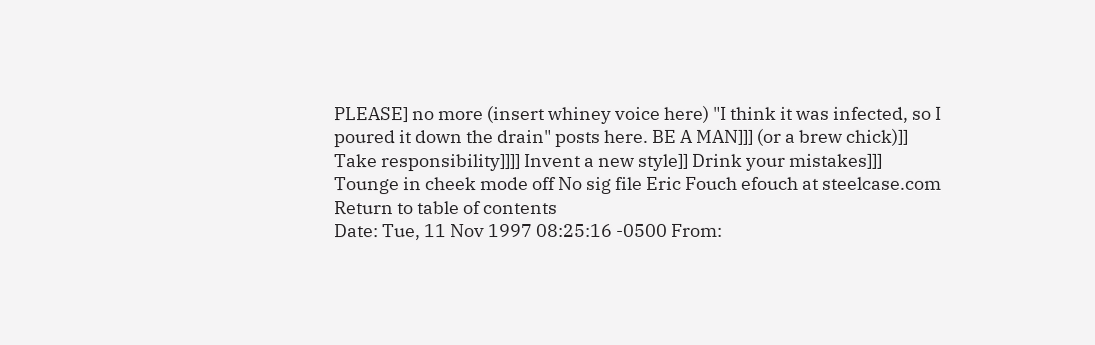PLEASE] no more (insert whiney voice here) "I think it was infected, so I poured it down the drain" posts here. BE A MAN]]] (or a brew chick)]] Take responsibility]]]] Invent a new style]] Drink your mistakes]]] Tounge in cheek mode off No sig file Eric Fouch efouch at steelcase.com Return to table of contents
Date: Tue, 11 Nov 1997 08:25:16 -0500 From: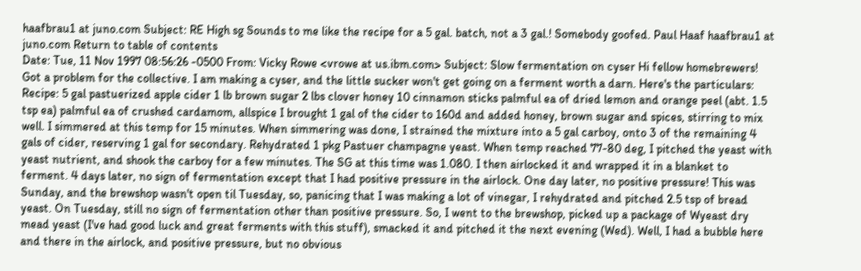haafbrau1 at juno.com Subject: RE High sg Sounds to me like the recipe for a 5 gal. batch, not a 3 gal.! Somebody goofed. Paul Haaf haafbrau1 at juno.com Return to table of contents
Date: Tue, 11 Nov 1997 08:56:26 -0500 From: Vicky Rowe <vrowe at us.ibm.com> Subject: Slow fermentation on cyser Hi fellow homebrewers! Got a problem for the collective. I am making a cyser, and the little sucker won't get going on a ferment worth a darn. Here's the particulars: Recipe: 5 gal pastuerized apple cider 1 lb brown sugar 2 lbs clover honey 10 cinnamon sticks palmful ea of dried lemon and orange peel (abt. 1.5 tsp ea) palmful ea of crushed cardamom, allspice I brought 1 gal of the cider to 160d and added honey, brown sugar and spices, stirring to mix well. I simmered at this temp for 15 minutes. When simmering was done, I strained the mixture into a 5 gal carboy, onto 3 of the remaining 4 gals of cider, reserving 1 gal for secondary. Rehydrated 1 pkg Pastuer champagne yeast. When temp reached 77-80 deg, I pitched the yeast with yeast nutrient, and shook the carboy for a few minutes. The SG at this time was 1.080. I then airlocked it and wrapped it in a blanket to ferment. 4 days later, no sign of fermentation except that I had positive pressure in the airlock. One day later, no positive pressure! This was Sunday, and the brewshop wasn't open til Tuesday, so, panicing that I was making a lot of vinegar, I rehydrated and pitched 2.5 tsp of bread yeast. On Tuesday, still no sign of fermentation other than positive pressure. So, I went to the brewshop, picked up a package of Wyeast dry mead yeast (I've had good luck and great ferments with this stuff), smacked it and pitched it the next evening (Wed). Well, I had a bubble here and there in the airlock, and positive pressure, but no obvious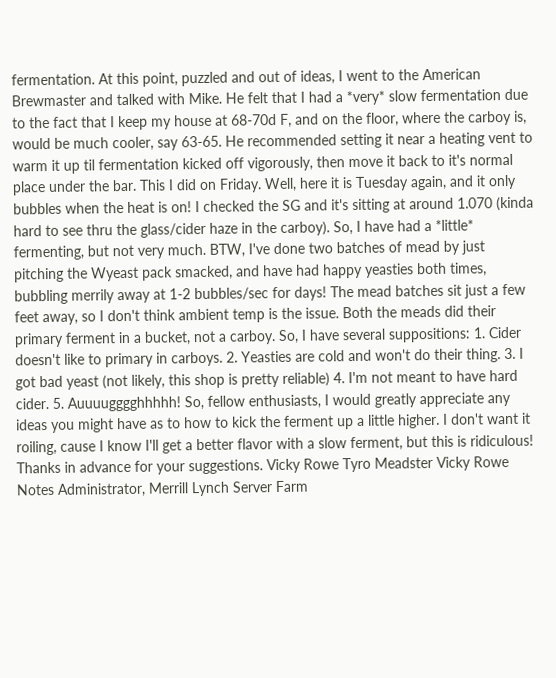fermentation. At this point, puzzled and out of ideas, I went to the American Brewmaster and talked with Mike. He felt that I had a *very* slow fermentation due to the fact that I keep my house at 68-70d F, and on the floor, where the carboy is, would be much cooler, say 63-65. He recommended setting it near a heating vent to warm it up til fermentation kicked off vigorously, then move it back to it's normal place under the bar. This I did on Friday. Well, here it is Tuesday again, and it only bubbles when the heat is on! I checked the SG and it's sitting at around 1.070 (kinda hard to see thru the glass/cider haze in the carboy). So, I have had a *little* fermenting, but not very much. BTW, I've done two batches of mead by just pitching the Wyeast pack smacked, and have had happy yeasties both times, bubbling merrily away at 1-2 bubbles/sec for days! The mead batches sit just a few feet away, so I don't think ambient temp is the issue. Both the meads did their primary ferment in a bucket, not a carboy. So, I have several suppositions: 1. Cider doesn't like to primary in carboys. 2. Yeasties are cold and won't do their thing. 3. I got bad yeast (not likely, this shop is pretty reliable) 4. I'm not meant to have hard cider. 5. Auuuugggghhhhh! So, fellow enthusiasts, I would greatly appreciate any ideas you might have as to how to kick the ferment up a little higher. I don't want it roiling, cause I know I'll get a better flavor with a slow ferment, but this is ridiculous! Thanks in advance for your suggestions. Vicky Rowe Tyro Meadster Vicky Rowe Notes Administrator, Merrill Lynch Server Farm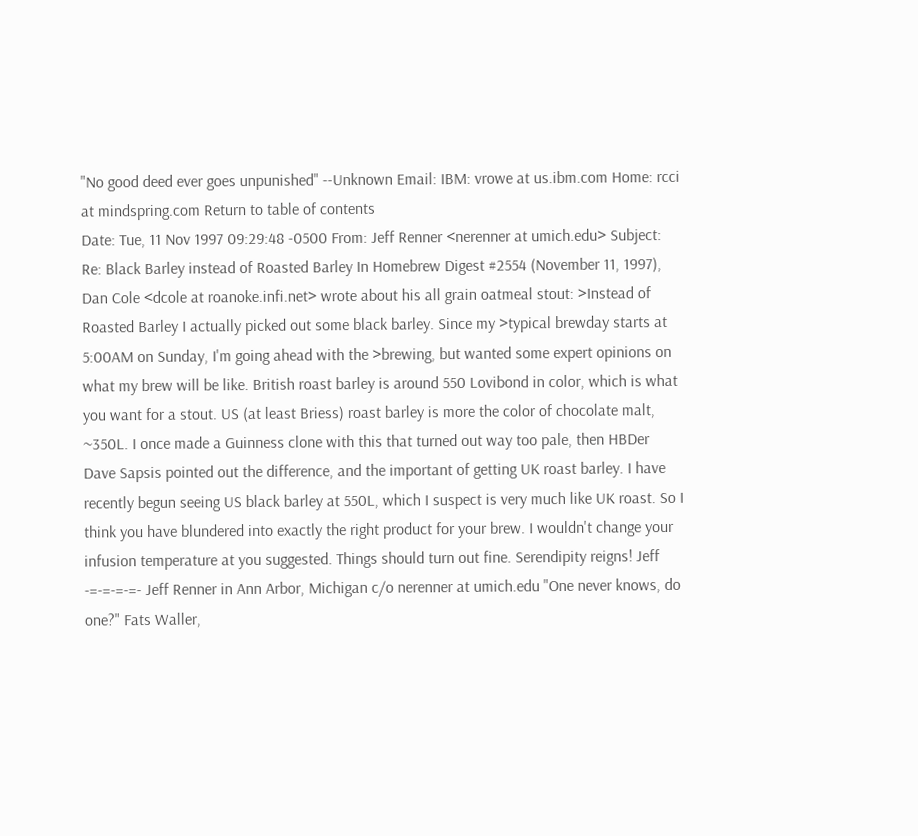"No good deed ever goes unpunished" --Unknown Email: IBM: vrowe at us.ibm.com Home: rcci at mindspring.com Return to table of contents
Date: Tue, 11 Nov 1997 09:29:48 -0500 From: Jeff Renner <nerenner at umich.edu> Subject: Re: Black Barley instead of Roasted Barley In Homebrew Digest #2554 (November 11, 1997), Dan Cole <dcole at roanoke.infi.net> wrote about his all grain oatmeal stout: >Instead of Roasted Barley I actually picked out some black barley. Since my >typical brewday starts at 5:00AM on Sunday, I'm going ahead with the >brewing, but wanted some expert opinions on what my brew will be like. British roast barley is around 550 Lovibond in color, which is what you want for a stout. US (at least Briess) roast barley is more the color of chocolate malt, ~350L. I once made a Guinness clone with this that turned out way too pale, then HBDer Dave Sapsis pointed out the difference, and the important of getting UK roast barley. I have recently begun seeing US black barley at 550L, which I suspect is very much like UK roast. So I think you have blundered into exactly the right product for your brew. I wouldn't change your infusion temperature at you suggested. Things should turn out fine. Serendipity reigns! Jeff -=-=-=-=- Jeff Renner in Ann Arbor, Michigan c/o nerenner at umich.edu "One never knows, do one?" Fats Waller,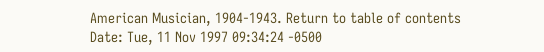American Musician, 1904-1943. Return to table of contents
Date: Tue, 11 Nov 1997 09:34:24 -0500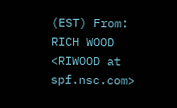(EST) From: RICH WOOD <RIWOOD at spf.nsc.com>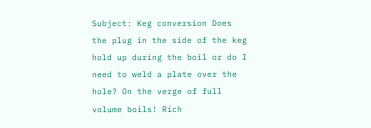Subject: Keg conversion Does the plug in the side of the keg hold up during the boil or do I need to weld a plate over the hole? On the verge of full volume boils! Rich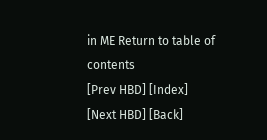in ME Return to table of contents
[Prev HBD] [Index] [Next HBD] [Back]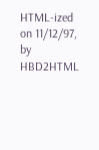HTML-ized on 11/12/97, by HBD2HTML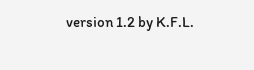version 1.2 by K.F.L.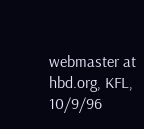webmaster at hbd.org, KFL, 10/9/96